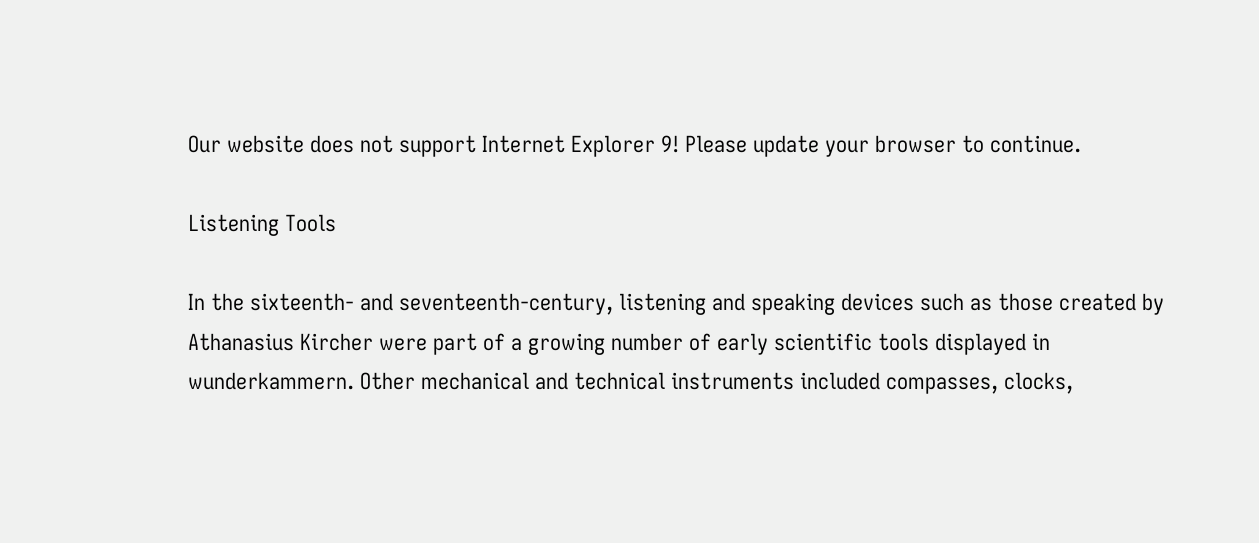Our website does not support Internet Explorer 9! Please update your browser to continue.

Listening Tools

In the sixteenth- and seventeenth-century, listening and speaking devices such as those created by Athanasius Kircher were part of a growing number of early scientific tools displayed in wunderkammern. Other mechanical and technical instruments included compasses, clocks,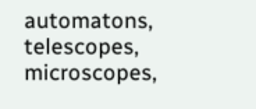automatons, telescopes, microscopes,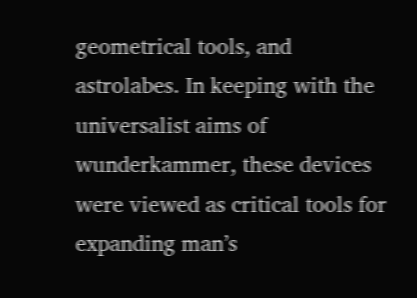geometrical tools, and astrolabes. In keeping with the universalist aims of wunderkammer, these devices were viewed as critical tools for expanding man’s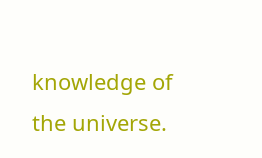knowledge of the universe.